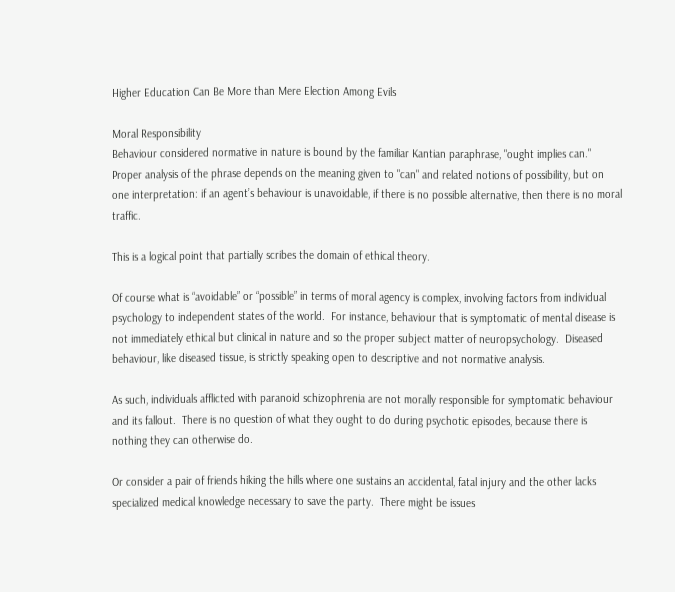Higher Education Can Be More than Mere Election Among Evils

Moral Responsibility
Behaviour considered normative in nature is bound by the familiar Kantian paraphrase, "ought implies can."  Proper analysis of the phrase depends on the meaning given to "can" and related notions of possibility, but on one interpretation: if an agent’s behaviour is unavoidable, if there is no possible alternative, then there is no moral traffic.

This is a logical point that partially scribes the domain of ethical theory.

Of course what is “avoidable” or “possible” in terms of moral agency is complex, involving factors from individual psychology to independent states of the world.  For instance, behaviour that is symptomatic of mental disease is not immediately ethical but clinical in nature and so the proper subject matter of neuropsychology.  Diseased behaviour, like diseased tissue, is strictly speaking open to descriptive and not normative analysis.

As such, individuals afflicted with paranoid schizophrenia are not morally responsible for symptomatic behaviour and its fallout.  There is no question of what they ought to do during psychotic episodes, because there is nothing they can otherwise do.

Or consider a pair of friends hiking the hills where one sustains an accidental, fatal injury and the other lacks specialized medical knowledge necessary to save the party.  There might be issues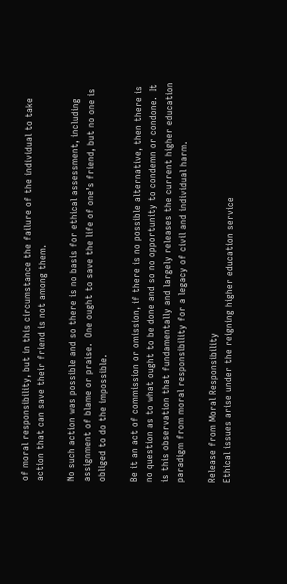of moral responsibility, but in this circumstance the failure of the individual to take action that can save their friend is not among them.

No such action was possible and so there is no basis for ethical assessment, including assignment of blame or praise.  One ought to save the life of one’s friend, but no one is obliged to do the impossible.

Be it an act of commission or omission, if there is no possible alternative, then there is no question as to what ought to be done and so no opportunity to condemn or condone.  It is this observation that fundamentally and largely releases the current higher education paradigm from moral responsibility for a legacy of civil and individual harm.

Release from Moral Responsibility
Ethical issues arise under the reigning higher education service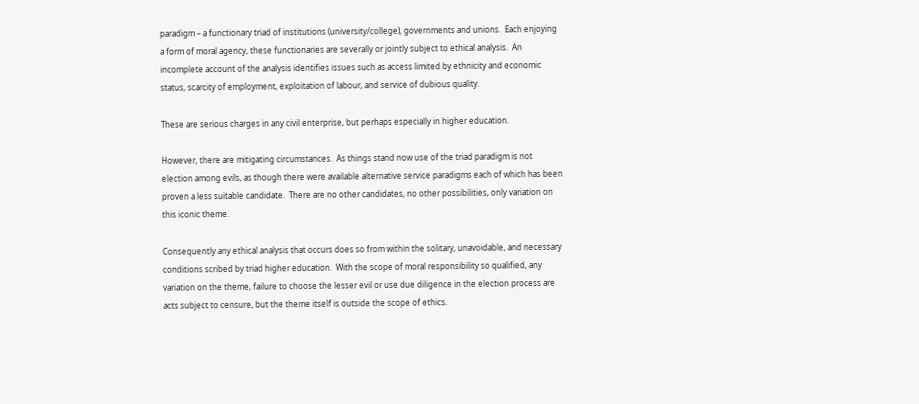paradigm – a functionary triad of institutions (university/college), governments and unions.  Each enjoying a form of moral agency, these functionaries are severally or jointly subject to ethical analysis.  An incomplete account of the analysis identifies issues such as access limited by ethnicity and economic status, scarcity of employment, exploitation of labour, and service of dubious quality.

These are serious charges in any civil enterprise, but perhaps especially in higher education.

However, there are mitigating circumstances.  As things stand now use of the triad paradigm is not election among evils, as though there were available alternative service paradigms each of which has been proven a less suitable candidate.  There are no other candidates, no other possibilities, only variation on this iconic theme.

Consequently any ethical analysis that occurs does so from within the solitary, unavoidable, and necessary conditions scribed by triad higher education.  With the scope of moral responsibility so qualified, any variation on the theme, failure to choose the lesser evil or use due diligence in the election process are acts subject to censure, but the theme itself is outside the scope of ethics.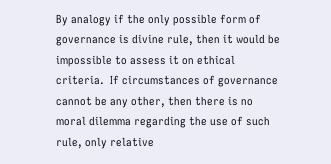By analogy if the only possible form of governance is divine rule, then it would be impossible to assess it on ethical criteria.  If circumstances of governance cannot be any other, then there is no moral dilemma regarding the use of such rule, only relative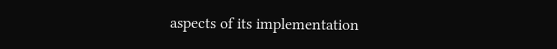aspects of its implementation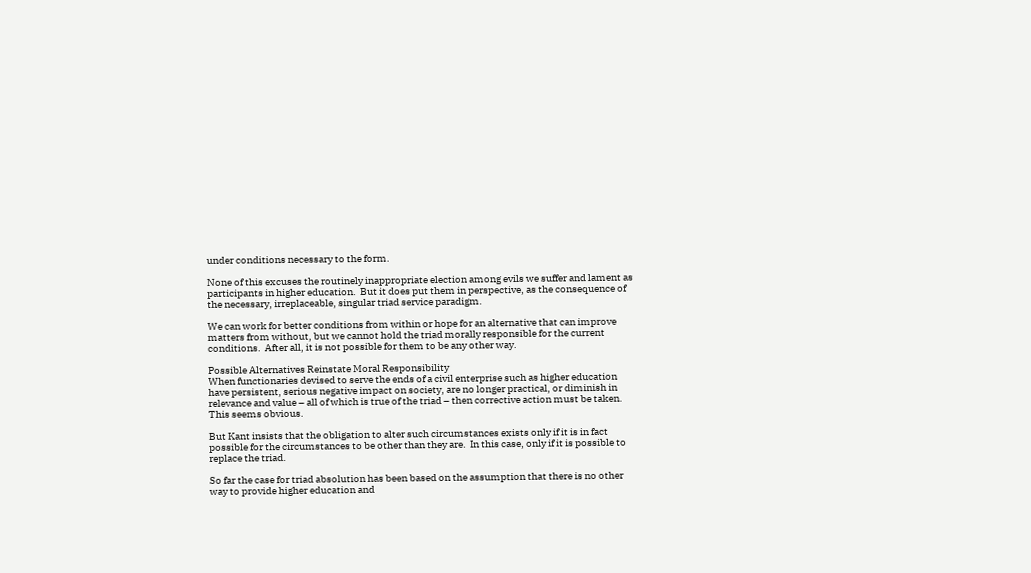under conditions necessary to the form.

None of this excuses the routinely inappropriate election among evils we suffer and lament as participants in higher education.  But it does put them in perspective, as the consequence of the necessary, irreplaceable, singular triad service paradigm.

We can work for better conditions from within or hope for an alternative that can improve matters from without, but we cannot hold the triad morally responsible for the current conditions.  After all, it is not possible for them to be any other way.

Possible Alternatives Reinstate Moral Responsibility
When functionaries devised to serve the ends of a civil enterprise such as higher education have persistent, serious negative impact on society, are no longer practical, or diminish in relevance and value – all of which is true of the triad – then corrective action must be taken.  This seems obvious.

But Kant insists that the obligation to alter such circumstances exists only if it is in fact possible for the circumstances to be other than they are.  In this case, only if it is possible to replace the triad.

So far the case for triad absolution has been based on the assumption that there is no other way to provide higher education and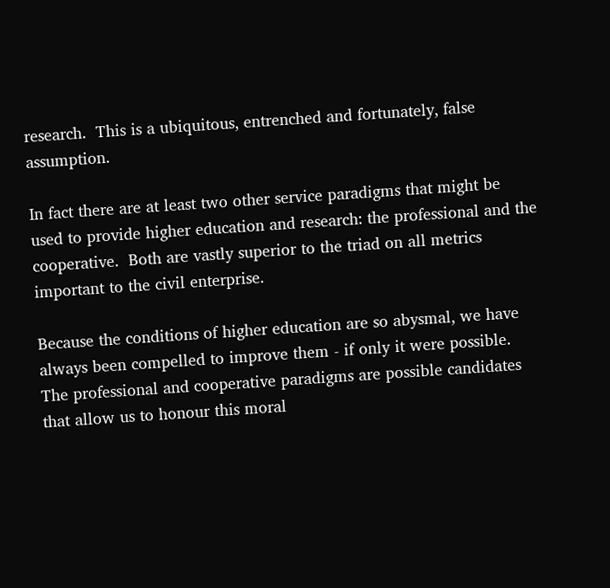research.  This is a ubiquitous, entrenched and fortunately, false assumption.

In fact there are at least two other service paradigms that might be used to provide higher education and research: the professional and the cooperative.  Both are vastly superior to the triad on all metrics important to the civil enterprise.

Because the conditions of higher education are so abysmal, we have always been compelled to improve them - if only it were possible.  The professional and cooperative paradigms are possible candidates that allow us to honour this moral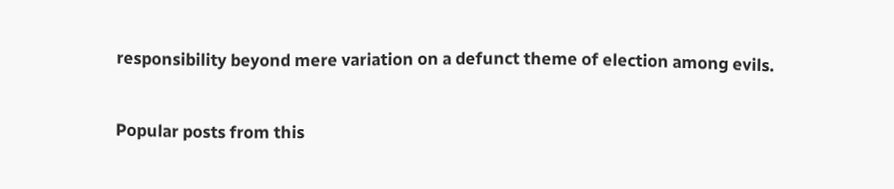responsibility beyond mere variation on a defunct theme of election among evils.


Popular posts from this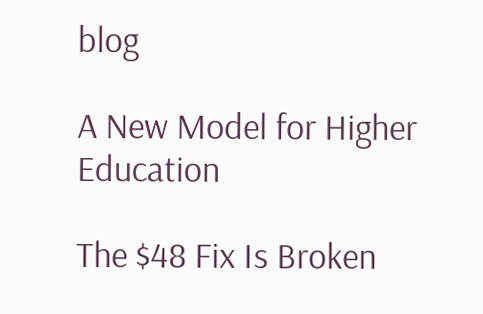blog

A New Model for Higher Education

The $48 Fix Is Broken